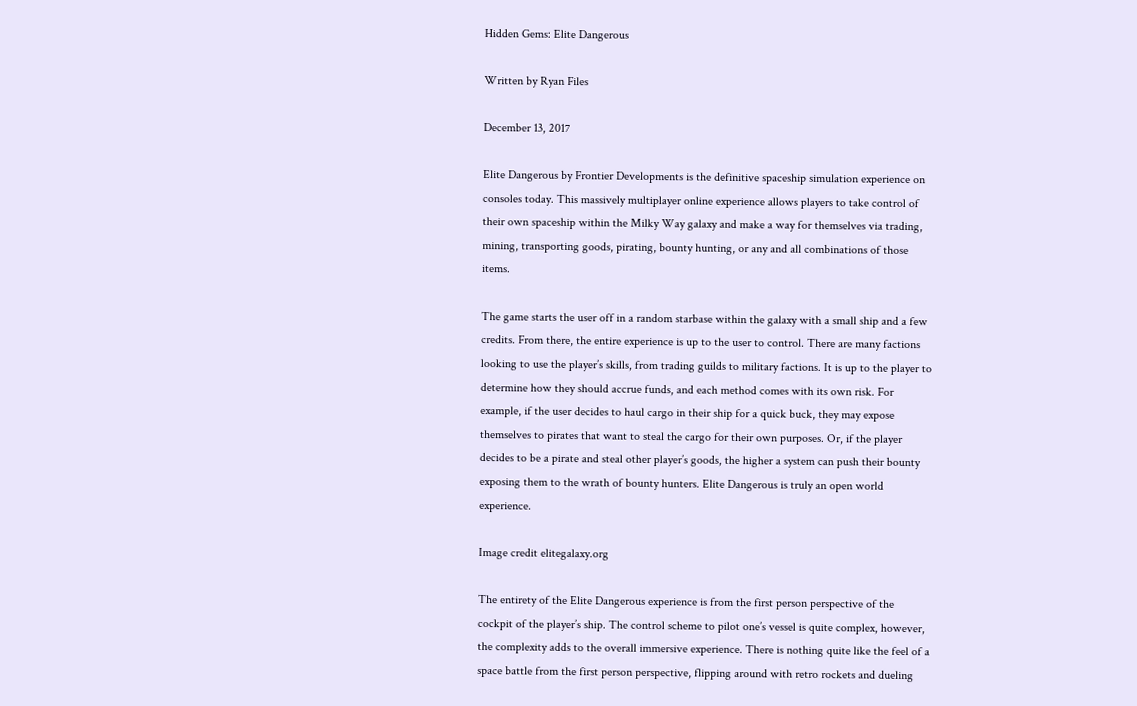Hidden Gems: Elite Dangerous

Written by Ryan Files

December 13, 2017

Elite Dangerous by Frontier Developments is the definitive spaceship simulation experience on consoles today. This massively multiplayer online experience allows players to take control of their own spaceship within the Milky Way galaxy and make a way for themselves via trading, mining, transporting goods, pirating, bounty hunting, or any and all combinations of those items.

The game starts the user off in a random starbase within the galaxy with a small ship and a few credits. From there, the entire experience is up to the user to control. There are many factions looking to use the player’s skills, from trading guilds to military factions. It is up to the player to determine how they should accrue funds, and each method comes with its own risk. For example, if the user decides to haul cargo in their ship for a quick buck, they may expose themselves to pirates that want to steal the cargo for their own purposes. Or, if the player decides to be a pirate and steal other player’s goods, the higher a system can push their bounty exposing them to the wrath of bounty hunters. Elite Dangerous is truly an open world experience.

Image credit elitegalaxy.org

The entirety of the Elite Dangerous experience is from the first person perspective of the cockpit of the player’s ship. The control scheme to pilot one’s vessel is quite complex, however, the complexity adds to the overall immersive experience. There is nothing quite like the feel of a space battle from the first person perspective, flipping around with retro rockets and dueling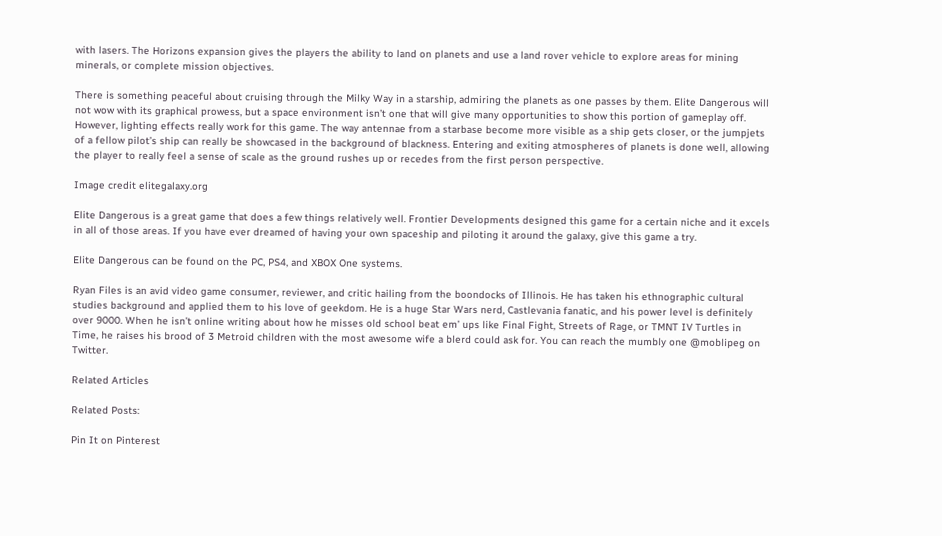with lasers. The Horizons expansion gives the players the ability to land on planets and use a land rover vehicle to explore areas for mining minerals, or complete mission objectives.

There is something peaceful about cruising through the Milky Way in a starship, admiring the planets as one passes by them. Elite Dangerous will not wow with its graphical prowess, but a space environment isn’t one that will give many opportunities to show this portion of gameplay off. However, lighting effects really work for this game. The way antennae from a starbase become more visible as a ship gets closer, or the jumpjets of a fellow pilot’s ship can really be showcased in the background of blackness. Entering and exiting atmospheres of planets is done well, allowing the player to really feel a sense of scale as the ground rushes up or recedes from the first person perspective.

Image credit elitegalaxy.org

Elite Dangerous is a great game that does a few things relatively well. Frontier Developments designed this game for a certain niche and it excels in all of those areas. If you have ever dreamed of having your own spaceship and piloting it around the galaxy, give this game a try.

Elite Dangerous can be found on the PC, PS4, and XBOX One systems.

Ryan Files is an avid video game consumer, reviewer, and critic hailing from the boondocks of Illinois. He has taken his ethnographic cultural studies background and applied them to his love of geekdom. He is a huge Star Wars nerd, Castlevania fanatic, and his power level is definitely over 9000. When he isn’t online writing about how he misses old school beat em’ ups like Final Fight, Streets of Rage, or TMNT IV Turtles in Time, he raises his brood of 3 Metroid children with the most awesome wife a blerd could ask for. You can reach the mumbly one @moblipeg on Twitter.

Related Articles

Related Posts:

Pin It on Pinterest